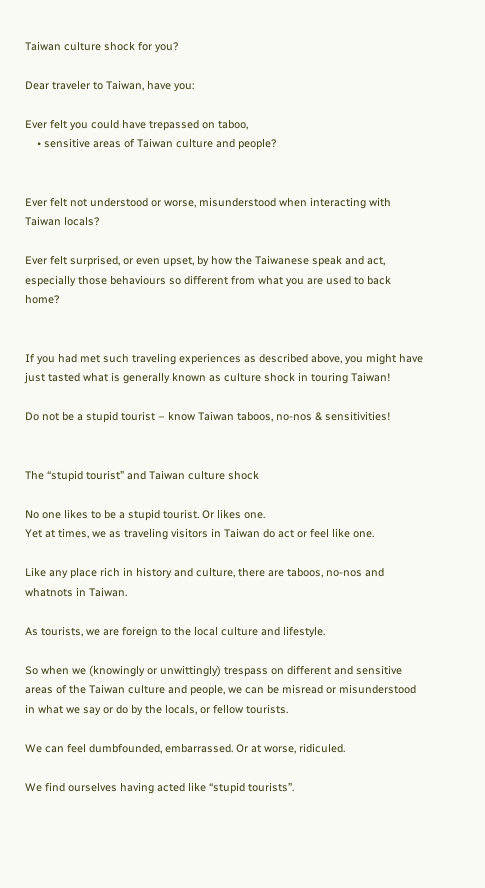Taiwan culture shock for you?

Dear traveler to Taiwan, have you:

Ever felt you could have trepassed on taboo,
    • sensitive areas of Taiwan culture and people?


Ever felt not understood or worse, misunderstood when interacting with Taiwan locals?

Ever felt surprised, or even upset, by how the Taiwanese speak and act, especially those behaviours so different from what you are used to back home?


If you had met such traveling experiences as described above, you might have just tasted what is generally known as culture shock in touring Taiwan!

Do not be a stupid tourist – know Taiwan taboos, no-nos & sensitivities!


The “stupid tourist” and Taiwan culture shock

No one likes to be a stupid tourist. Or likes one.
Yet at times, we as traveling visitors in Taiwan do act or feel like one.

Like any place rich in history and culture, there are taboos, no-nos and whatnots in Taiwan.

As tourists, we are foreign to the local culture and lifestyle.

So when we (knowingly or unwittingly) trespass on different and sensitive areas of the Taiwan culture and people, we can be misread or misunderstood in what we say or do by the locals, or fellow tourists.

We can feel dumbfounded, embarrassed. Or at worse, ridiculed.

We find ourselves having acted like “stupid tourists”.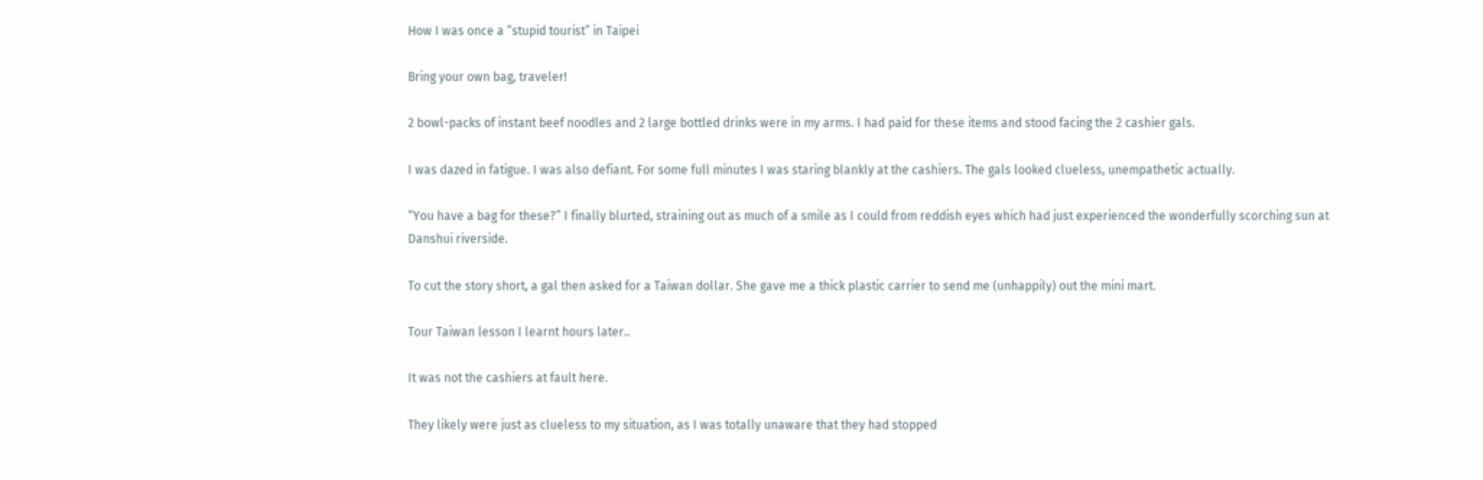How I was once a “stupid tourist” in Taipei

Bring your own bag, traveler!

2 bowl-packs of instant beef noodles and 2 large bottled drinks were in my arms. I had paid for these items and stood facing the 2 cashier gals.

I was dazed in fatigue. I was also defiant. For some full minutes I was staring blankly at the cashiers. The gals looked clueless, unempathetic actually.

“You have a bag for these?” I finally blurted, straining out as much of a smile as I could from reddish eyes which had just experienced the wonderfully scorching sun at Danshui riverside.

To cut the story short, a gal then asked for a Taiwan dollar. She gave me a thick plastic carrier to send me (unhappily) out the mini mart.

Tour Taiwan lesson I learnt hours later..

It was not the cashiers at fault here.

They likely were just as clueless to my situation, as I was totally unaware that they had stopped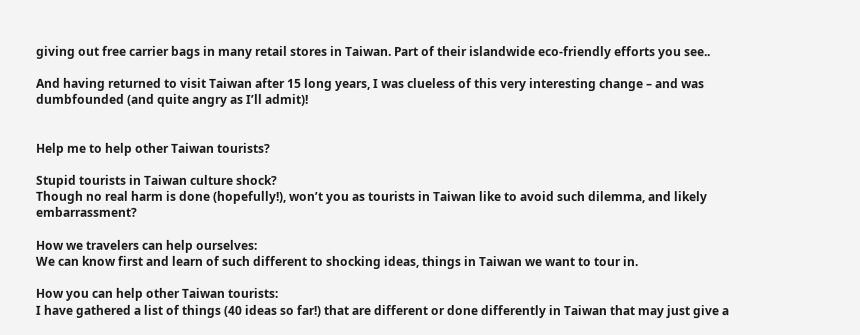giving out free carrier bags in many retail stores in Taiwan. Part of their islandwide eco-friendly efforts you see..

And having returned to visit Taiwan after 15 long years, I was clueless of this very interesting change – and was dumbfounded (and quite angry as I’ll admit)!


Help me to help other Taiwan tourists?

Stupid tourists in Taiwan culture shock?
Though no real harm is done (hopefully!), won’t you as tourists in Taiwan like to avoid such dilemma, and likely embarrassment?

How we travelers can help ourselves:
We can know first and learn of such different to shocking ideas, things in Taiwan we want to tour in.

How you can help other Taiwan tourists:
I have gathered a list of things (40 ideas so far!) that are different or done differently in Taiwan that may just give a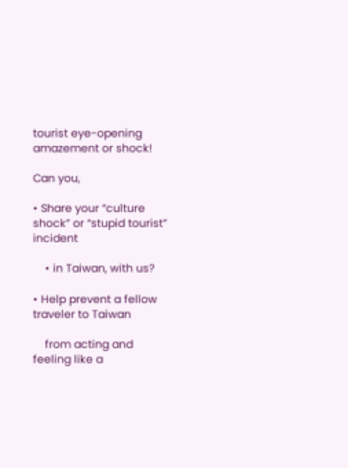tourist eye-opening amazement or shock!

Can you,

• Share your “culture shock” or “stupid tourist” incident

    • in Taiwan, with us?

• Help prevent a fellow traveler to Taiwan

    from acting and feeling like a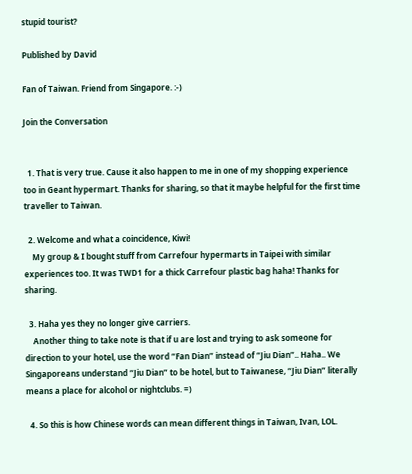stupid tourist?

Published by David

Fan of Taiwan. Friend from Singapore. :-)

Join the Conversation


  1. That is very true. Cause it also happen to me in one of my shopping experience too in Geant hypermart. Thanks for sharing, so that it maybe helpful for the first time traveller to Taiwan.

  2. Welcome and what a coincidence, Kiwi!
    My group & I bought stuff from Carrefour hypermarts in Taipei with similar experiences too. It was TWD1 for a thick Carrefour plastic bag haha! Thanks for sharing.

  3. Haha yes they no longer give carriers.
    Another thing to take note is that if u are lost and trying to ask someone for direction to your hotel, use the word “Fan Dian” instead of “Jiu Dian”.. Haha.. We Singaporeans understand “Jiu Dian” to be hotel, but to Taiwanese, “Jiu Dian” literally means a place for alcohol or nightclubs. =)

  4. So this is how Chinese words can mean different things in Taiwan, Ivan, LOL.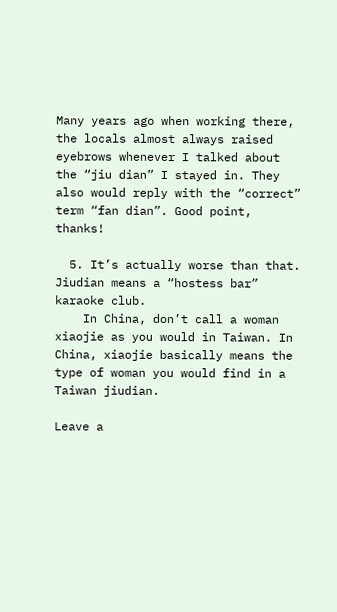Many years ago when working there, the locals almost always raised eyebrows whenever I talked about the “jiu dian” I stayed in. They also would reply with the “correct” term “fan dian”. Good point, thanks!

  5. It’s actually worse than that.  Jiudian means a “hostess bar” karaoke club.
    In China, don’t call a woman xiaojie as you would in Taiwan. In China, xiaojie basically means the type of woman you would find in a Taiwan jiudian.

Leave a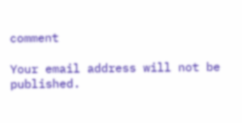comment

Your email address will not be published.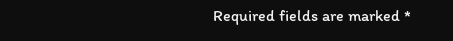Required fields are marked *